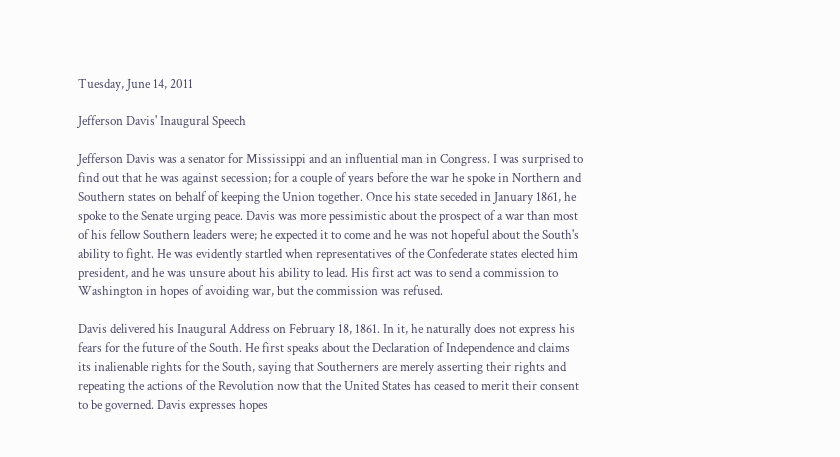Tuesday, June 14, 2011

Jefferson Davis' Inaugural Speech

Jefferson Davis was a senator for Mississippi and an influential man in Congress. I was surprised to find out that he was against secession; for a couple of years before the war he spoke in Northern and Southern states on behalf of keeping the Union together. Once his state seceded in January 1861, he spoke to the Senate urging peace. Davis was more pessimistic about the prospect of a war than most of his fellow Southern leaders were; he expected it to come and he was not hopeful about the South's ability to fight. He was evidently startled when representatives of the Confederate states elected him president, and he was unsure about his ability to lead. His first act was to send a commission to Washington in hopes of avoiding war, but the commission was refused.

Davis delivered his Inaugural Address on February 18, 1861. In it, he naturally does not express his fears for the future of the South. He first speaks about the Declaration of Independence and claims its inalienable rights for the South, saying that Southerners are merely asserting their rights and repeating the actions of the Revolution now that the United States has ceased to merit their consent to be governed. Davis expresses hopes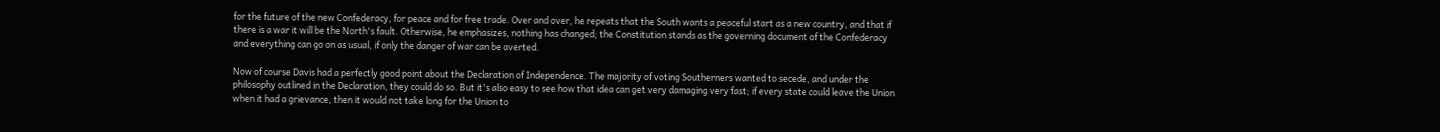for the future of the new Confederacy, for peace and for free trade. Over and over, he repeats that the South wants a peaceful start as a new country, and that if there is a war it will be the North's fault. Otherwise, he emphasizes, nothing has changed; the Constitution stands as the governing document of the Confederacy and everything can go on as usual, if only the danger of war can be averted.

Now of course Davis had a perfectly good point about the Declaration of Independence. The majority of voting Southerners wanted to secede, and under the philosophy outlined in the Declaration, they could do so. But it's also easy to see how that idea can get very damaging very fast; if every state could leave the Union when it had a grievance, then it would not take long for the Union to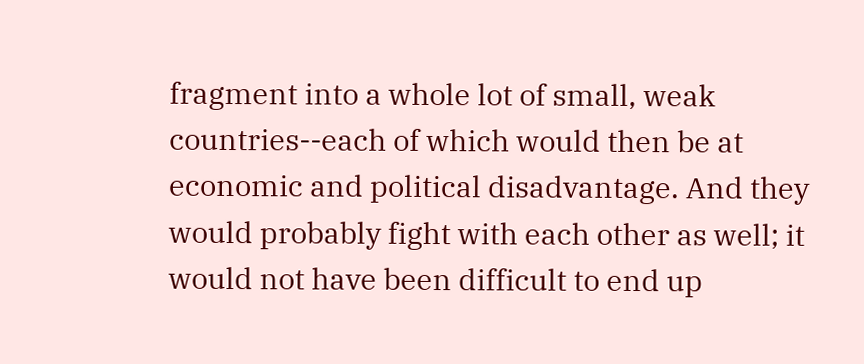fragment into a whole lot of small, weak countries--each of which would then be at economic and political disadvantage. And they would probably fight with each other as well; it would not have been difficult to end up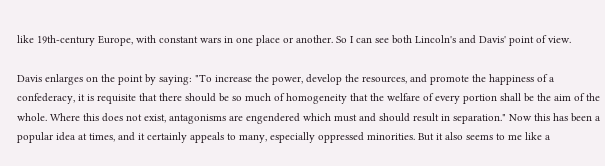like 19th-century Europe, with constant wars in one place or another. So I can see both Lincoln's and Davis' point of view.

Davis enlarges on the point by saying: "To increase the power, develop the resources, and promote the happiness of a confederacy, it is requisite that there should be so much of homogeneity that the welfare of every portion shall be the aim of the whole. Where this does not exist, antagonisms are engendered which must and should result in separation." Now this has been a popular idea at times, and it certainly appeals to many, especially oppressed minorities. But it also seems to me like a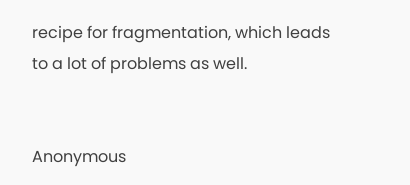recipe for fragmentation, which leads to a lot of problems as well.


Anonymous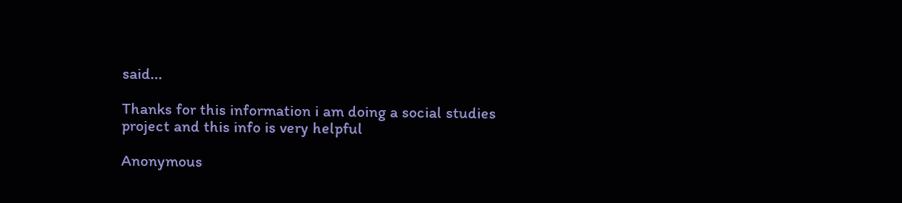said...

Thanks for this information i am doing a social studies project and this info is very helpful

Anonymous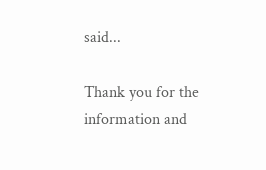said...

Thank you for the information and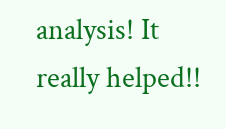analysis! It really helped!!